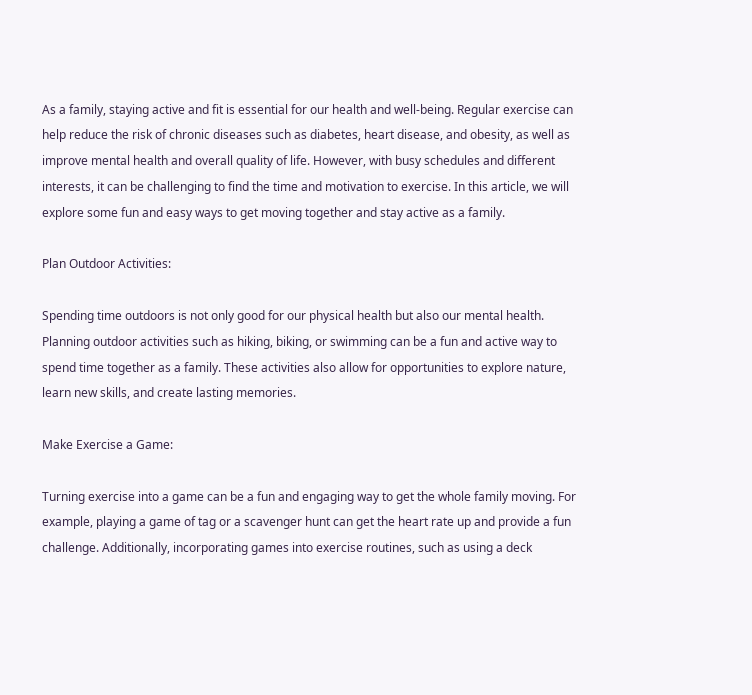As a family, staying active and fit is essential for our health and well-being. Regular exercise can help reduce the risk of chronic diseases such as diabetes, heart disease, and obesity, as well as improve mental health and overall quality of life. However, with busy schedules and different interests, it can be challenging to find the time and motivation to exercise. In this article, we will explore some fun and easy ways to get moving together and stay active as a family.

Plan Outdoor Activities:

Spending time outdoors is not only good for our physical health but also our mental health. Planning outdoor activities such as hiking, biking, or swimming can be a fun and active way to spend time together as a family. These activities also allow for opportunities to explore nature, learn new skills, and create lasting memories.

Make Exercise a Game:

Turning exercise into a game can be a fun and engaging way to get the whole family moving. For example, playing a game of tag or a scavenger hunt can get the heart rate up and provide a fun challenge. Additionally, incorporating games into exercise routines, such as using a deck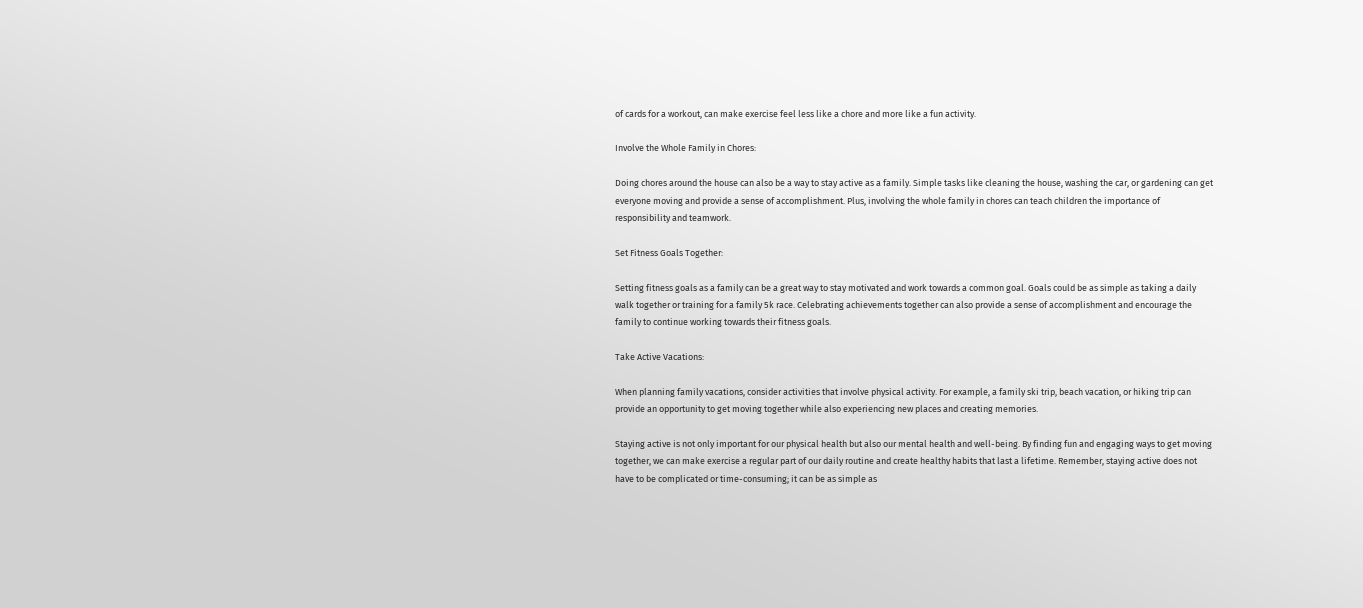of cards for a workout, can make exercise feel less like a chore and more like a fun activity.

Involve the Whole Family in Chores:

Doing chores around the house can also be a way to stay active as a family. Simple tasks like cleaning the house, washing the car, or gardening can get everyone moving and provide a sense of accomplishment. Plus, involving the whole family in chores can teach children the importance of responsibility and teamwork.

Set Fitness Goals Together:

Setting fitness goals as a family can be a great way to stay motivated and work towards a common goal. Goals could be as simple as taking a daily walk together or training for a family 5k race. Celebrating achievements together can also provide a sense of accomplishment and encourage the family to continue working towards their fitness goals.

Take Active Vacations:

When planning family vacations, consider activities that involve physical activity. For example, a family ski trip, beach vacation, or hiking trip can provide an opportunity to get moving together while also experiencing new places and creating memories.

Staying active is not only important for our physical health but also our mental health and well-being. By finding fun and engaging ways to get moving together, we can make exercise a regular part of our daily routine and create healthy habits that last a lifetime. Remember, staying active does not have to be complicated or time-consuming; it can be as simple as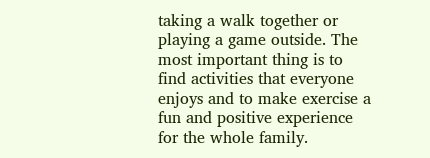taking a walk together or playing a game outside. The most important thing is to find activities that everyone enjoys and to make exercise a fun and positive experience for the whole family.